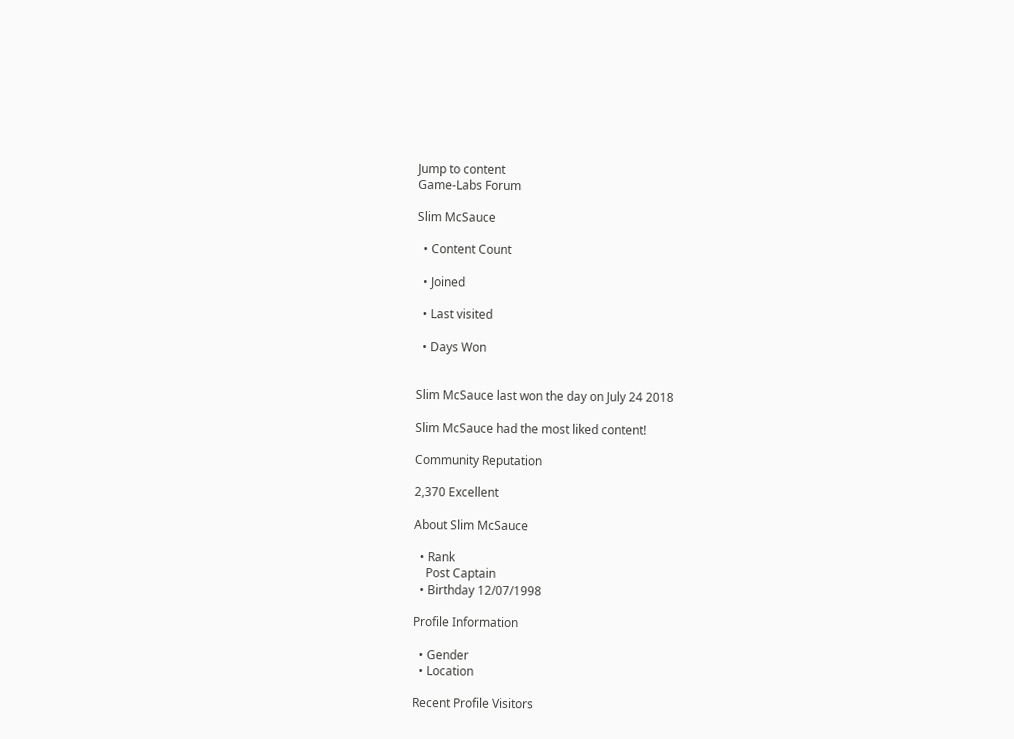Jump to content
Game-Labs Forum

Slim McSauce

  • Content Count

  • Joined

  • Last visited

  • Days Won


Slim McSauce last won the day on July 24 2018

Slim McSauce had the most liked content!

Community Reputation

2,370 Excellent

About Slim McSauce

  • Rank
    Post Captain
  • Birthday 12/07/1998

Profile Information

  • Gender
  • Location

Recent Profile Visitors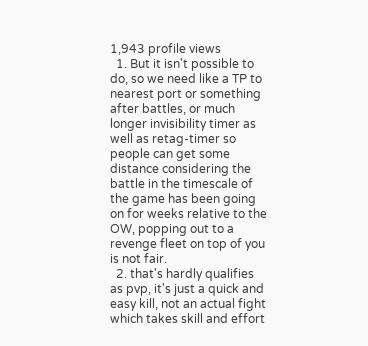1,943 profile views
  1. But it isn't possible to do, so we need like a TP to nearest port or something after battles, or much longer invisibility timer as well as retag-timer so people can get some distance considering the battle in the timescale of the game has been going on for weeks relative to the OW, popping out to a revenge fleet on top of you is not fair.
  2. that's hardly qualifies as pvp, it's just a quick and easy kill, not an actual fight which takes skill and effort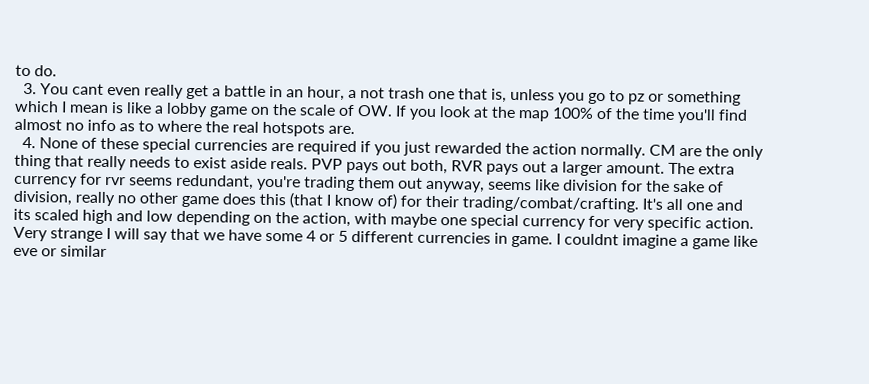to do.
  3. You cant even really get a battle in an hour, a not trash one that is, unless you go to pz or something which I mean is like a lobby game on the scale of OW. If you look at the map 100% of the time you'll find almost no info as to where the real hotspots are.
  4. None of these special currencies are required if you just rewarded the action normally. CM are the only thing that really needs to exist aside reals. PVP pays out both, RVR pays out a larger amount. The extra currency for rvr seems redundant, you're trading them out anyway, seems like division for the sake of division, really no other game does this (that I know of) for their trading/combat/crafting. It's all one and its scaled high and low depending on the action, with maybe one special currency for very specific action. Very strange I will say that we have some 4 or 5 different currencies in game. I couldnt imagine a game like eve or similar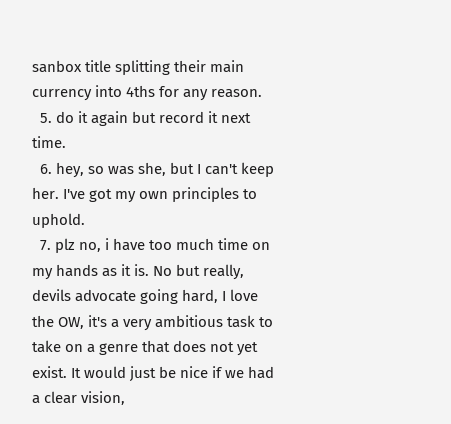sanbox title splitting their main currency into 4ths for any reason.
  5. do it again but record it next time.
  6. hey, so was she, but I can't keep her. I've got my own principles to uphold.
  7. plz no, i have too much time on my hands as it is. No but really, devils advocate going hard, I love the OW, it's a very ambitious task to take on a genre that does not yet exist. It would just be nice if we had a clear vision,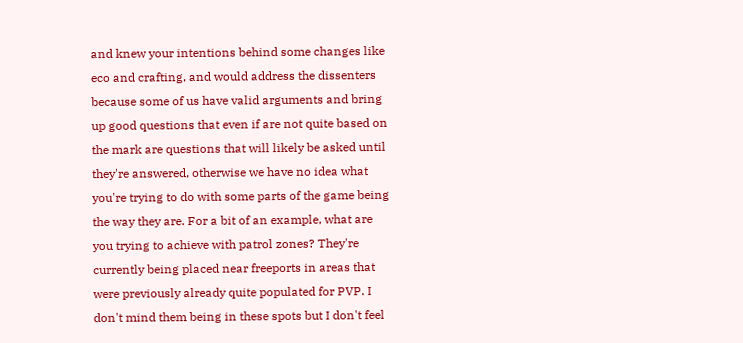and knew your intentions behind some changes like eco and crafting, and would address the dissenters because some of us have valid arguments and bring up good questions that even if are not quite based on the mark are questions that will likely be asked until they're answered, otherwise we have no idea what you're trying to do with some parts of the game being the way they are. For a bit of an example, what are you trying to achieve with patrol zones? They're currently being placed near freeports in areas that were previously already quite populated for PVP. I don't mind them being in these spots but I don't feel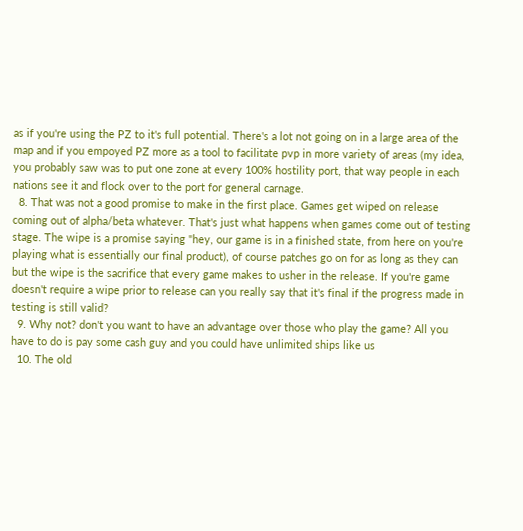as if you're using the PZ to it's full potential. There's a lot not going on in a large area of the map and if you empoyed PZ more as a tool to facilitate pvp in more variety of areas (my idea, you probably saw was to put one zone at every 100% hostility port, that way people in each nations see it and flock over to the port for general carnage.
  8. That was not a good promise to make in the first place. Games get wiped on release coming out of alpha/beta whatever. That's just what happens when games come out of testing stage. The wipe is a promise saying "hey, our game is in a finished state, from here on you're playing what is essentially our final product), of course patches go on for as long as they can but the wipe is the sacrifice that every game makes to usher in the release. If you're game doesn't require a wipe prior to release can you really say that it's final if the progress made in testing is still valid?
  9. Why not? don't you want to have an advantage over those who play the game? All you have to do is pay some cash guy and you could have unlimited ships like us
  10. The old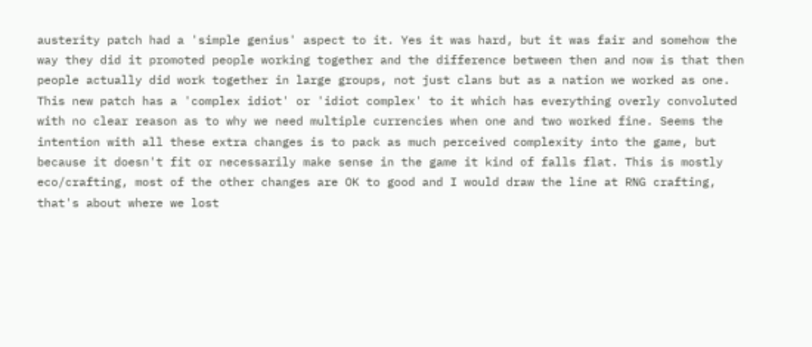austerity patch had a 'simple genius' aspect to it. Yes it was hard, but it was fair and somehow the way they did it promoted people working together and the difference between then and now is that then people actually did work together in large groups, not just clans but as a nation we worked as one. This new patch has a 'complex idiot' or 'idiot complex' to it which has everything overly convoluted with no clear reason as to why we need multiple currencies when one and two worked fine. Seems the intention with all these extra changes is to pack as much perceived complexity into the game, but because it doesn't fit or necessarily make sense in the game it kind of falls flat. This is mostly eco/crafting, most of the other changes are OK to good and I would draw the line at RNG crafting, that's about where we lost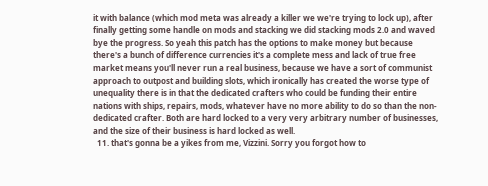it with balance (which mod meta was already a killer we we're trying to lock up), after finally getting some handle on mods and stacking we did stacking mods 2.0 and waved bye the progress. So yeah this patch has the options to make money but because there's a bunch of difference currencies it's a complete mess and lack of true free market means you'll never run a real business, because we have a sort of communist approach to outpost and building slots, which ironically has created the worse type of unequality there is in that the dedicated crafters who could be funding their entire nations with ships, repairs, mods, whatever have no more ability to do so than the non-dedicated crafter. Both are hard locked to a very very arbitrary number of businesses, and the size of their business is hard locked as well.
  11. that's gonna be a yikes from me, Vizzini. Sorry you forgot how to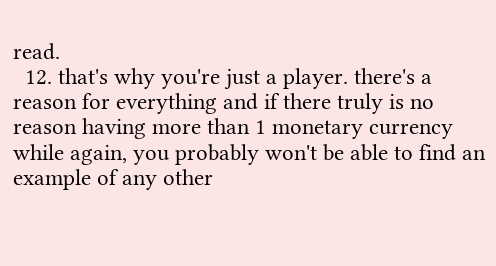read.
  12. that's why you're just a player. there's a reason for everything and if there truly is no reason having more than 1 monetary currency while again, you probably won't be able to find an example of any other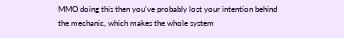MMO doing this then you've probably lost your intention behind the mechanic, which makes the whole system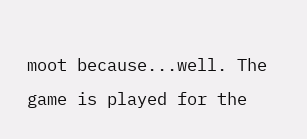moot because...well. The game is played for the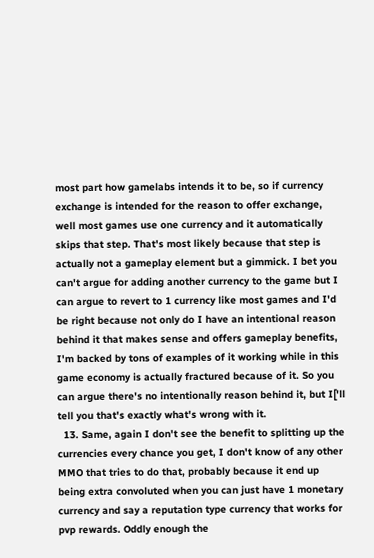most part how gamelabs intends it to be, so if currency exchange is intended for the reason to offer exchange, well most games use one currency and it automatically skips that step. That's most likely because that step is actually not a gameplay element but a gimmick. I bet you can't argue for adding another currency to the game but I can argue to revert to 1 currency like most games and I'd be right because not only do I have an intentional reason behind it that makes sense and offers gameplay benefits, I'm backed by tons of examples of it working while in this game economy is actually fractured because of it. So you can argue there's no intentionally reason behind it, but I['ll tell you that's exactly what's wrong with it.
  13. Same, again I don't see the benefit to splitting up the currencies every chance you get, I don't know of any other MMO that tries to do that, probably because it end up being extra convoluted when you can just have 1 monetary currency and say a reputation type currency that works for pvp rewards. Oddly enough the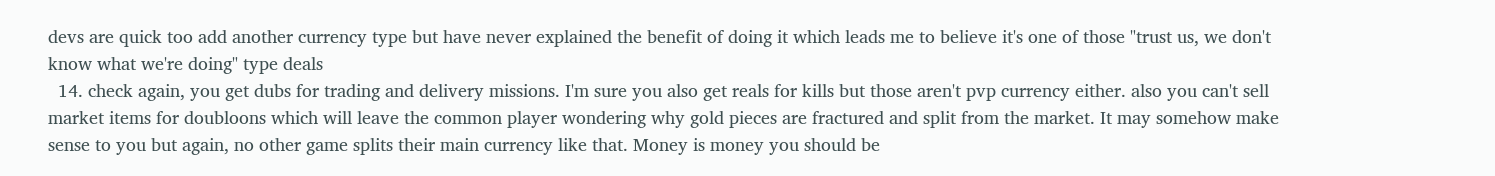devs are quick too add another currency type but have never explained the benefit of doing it which leads me to believe it's one of those "trust us, we don't know what we're doing" type deals
  14. check again, you get dubs for trading and delivery missions. I'm sure you also get reals for kills but those aren't pvp currency either. also you can't sell market items for doubloons which will leave the common player wondering why gold pieces are fractured and split from the market. It may somehow make sense to you but again, no other game splits their main currency like that. Money is money you should be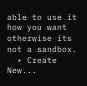able to use it how you want otherwise its not a sandbox.
  • Create New...